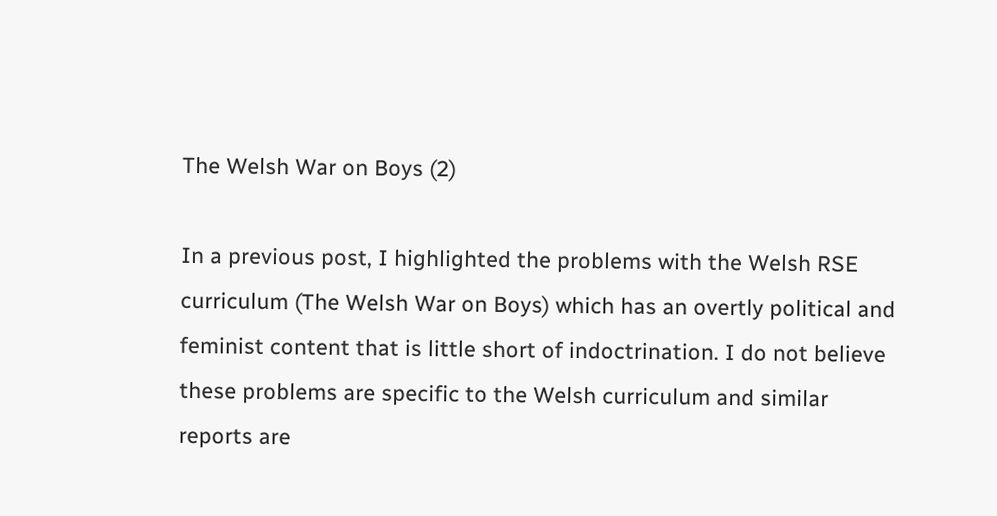The Welsh War on Boys (2)

In a previous post, I highlighted the problems with the Welsh RSE curriculum (The Welsh War on Boys) which has an overtly political and feminist content that is little short of indoctrination. I do not believe these problems are specific to the Welsh curriculum and similar reports are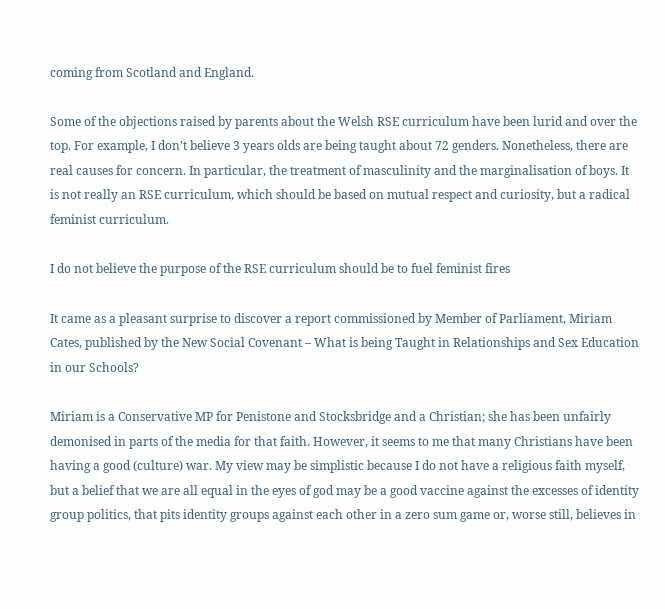coming from Scotland and England.

Some of the objections raised by parents about the Welsh RSE curriculum have been lurid and over the top. For example, I don’t believe 3 years olds are being taught about 72 genders. Nonetheless, there are real causes for concern. In particular, the treatment of masculinity and the marginalisation of boys. It is not really an RSE curriculum, which should be based on mutual respect and curiosity, but a radical feminist curriculum.

I do not believe the purpose of the RSE curriculum should be to fuel feminist fires

It came as a pleasant surprise to discover a report commissioned by Member of Parliament, Miriam Cates, published by the New Social Covenant – What is being Taught in Relationships and Sex Education in our Schools?

Miriam is a Conservative MP for Penistone and Stocksbridge and a Christian; she has been unfairly demonised in parts of the media for that faith. However, it seems to me that many Christians have been having a good (culture) war. My view may be simplistic because I do not have a religious faith myself, but a belief that we are all equal in the eyes of god may be a good vaccine against the excesses of identity group politics, that pits identity groups against each other in a zero sum game or, worse still, believes in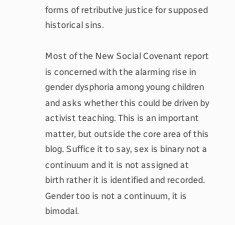forms of retributive justice for supposed historical sins.

Most of the New Social Covenant report is concerned with the alarming rise in gender dysphoria among young children and asks whether this could be driven by activist teaching. This is an important matter, but outside the core area of this blog. Suffice it to say, sex is binary not a continuum and it is not assigned at birth rather it is identified and recorded. Gender too is not a continuum, it is bimodal.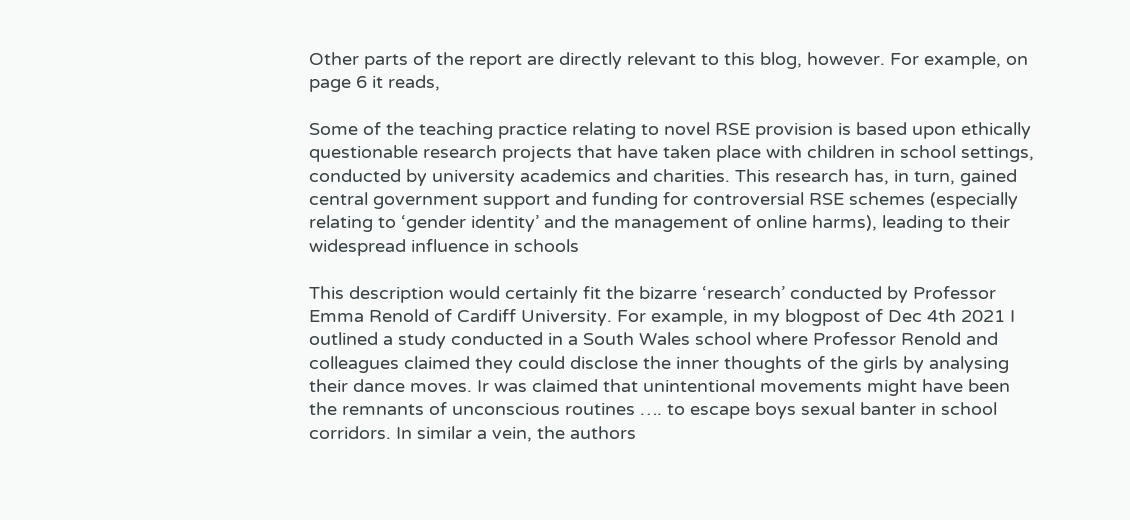Other parts of the report are directly relevant to this blog, however. For example, on page 6 it reads,

Some of the teaching practice relating to novel RSE provision is based upon ethically questionable research projects that have taken place with children in school settings, conducted by university academics and charities. This research has, in turn, gained central government support and funding for controversial RSE schemes (especially relating to ‘gender identity’ and the management of online harms), leading to their widespread influence in schools

This description would certainly fit the bizarre ‘research’ conducted by Professor Emma Renold of Cardiff University. For example, in my blogpost of Dec 4th 2021 I outlined a study conducted in a South Wales school where Professor Renold and colleagues claimed they could disclose the inner thoughts of the girls by analysing their dance moves. Ir was claimed that unintentional movements might have been the remnants of unconscious routines …. to escape boys sexual banter in school corridors. In similar a vein, the authors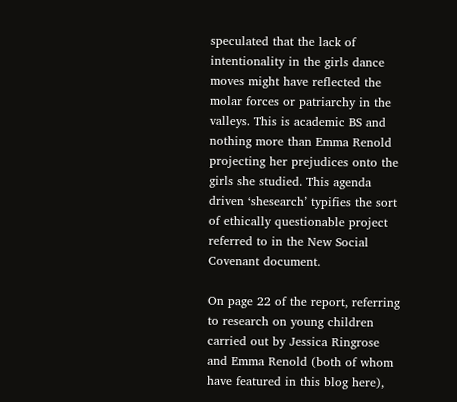speculated that the lack of intentionality in the girls dance moves might have reflected the molar forces or patriarchy in the valleys. This is academic BS and nothing more than Emma Renold projecting her prejudices onto the girls she studied. This agenda driven ‘shesearch’ typifies the sort of ethically questionable project referred to in the New Social Covenant document.

On page 22 of the report, referring to research on young children carried out by Jessica Ringrose and Emma Renold (both of whom have featured in this blog here),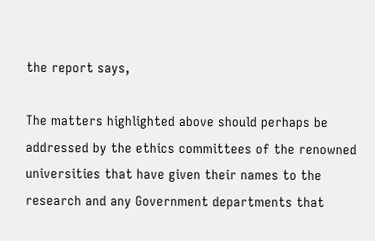the report says,

The matters highlighted above should perhaps be addressed by the ethics committees of the renowned universities that have given their names to the research and any Government departments that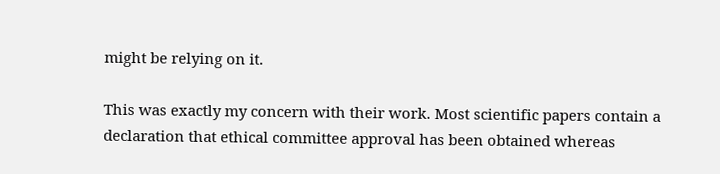might be relying on it.

This was exactly my concern with their work. Most scientific papers contain a declaration that ethical committee approval has been obtained whereas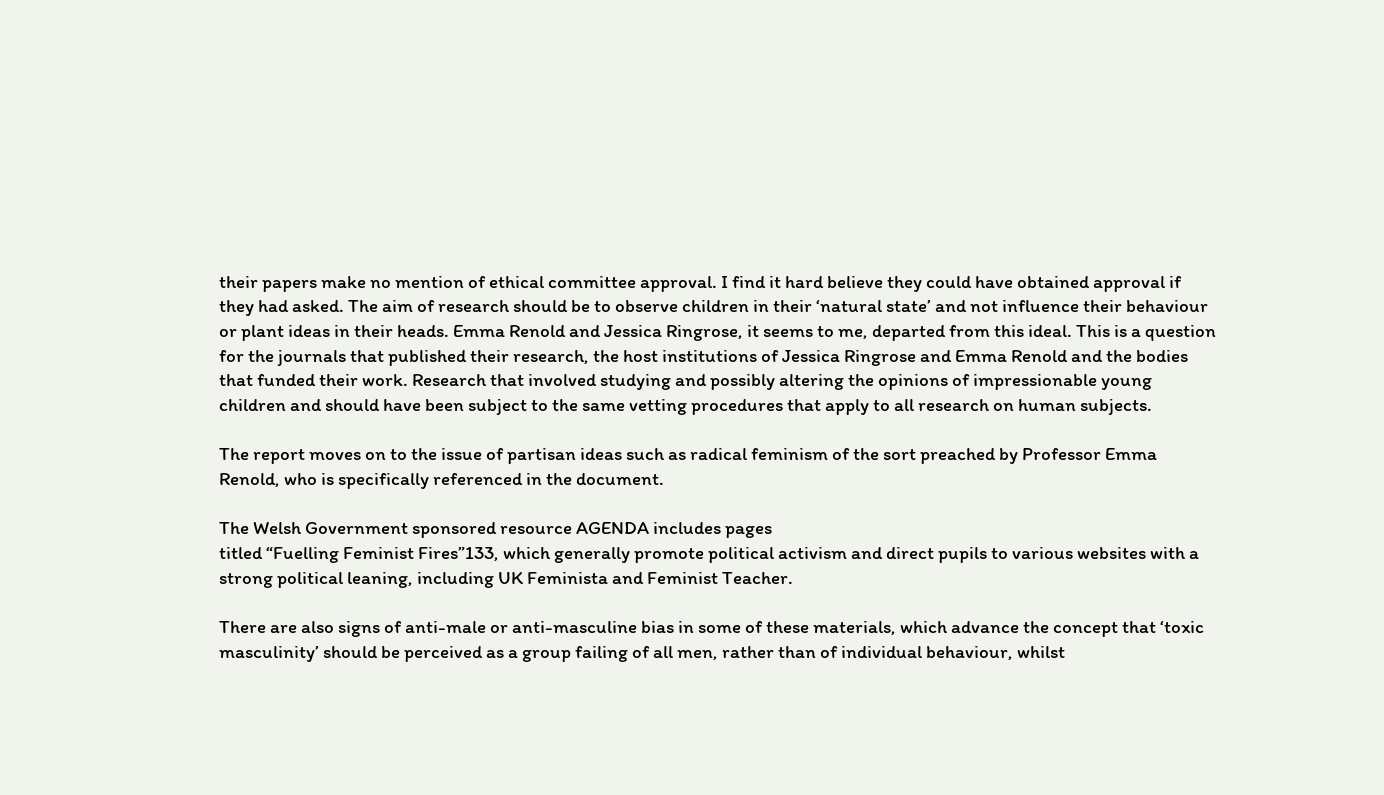their papers make no mention of ethical committee approval. I find it hard believe they could have obtained approval if they had asked. The aim of research should be to observe children in their ‘natural state’ and not influence their behaviour or plant ideas in their heads. Emma Renold and Jessica Ringrose, it seems to me, departed from this ideal. This is a question for the journals that published their research, the host institutions of Jessica Ringrose and Emma Renold and the bodies that funded their work. Research that involved studying and possibly altering the opinions of impressionable young children and should have been subject to the same vetting procedures that apply to all research on human subjects.

The report moves on to the issue of partisan ideas such as radical feminism of the sort preached by Professor Emma Renold, who is specifically referenced in the document.

The Welsh Government sponsored resource AGENDA includes pages
titled “Fuelling Feminist Fires”133, which generally promote political activism and direct pupils to various websites with a strong political leaning, including UK Feminista and Feminist Teacher.

There are also signs of anti-male or anti-masculine bias in some of these materials, which advance the concept that ‘toxic masculinity’ should be perceived as a group failing of all men, rather than of individual behaviour, whilst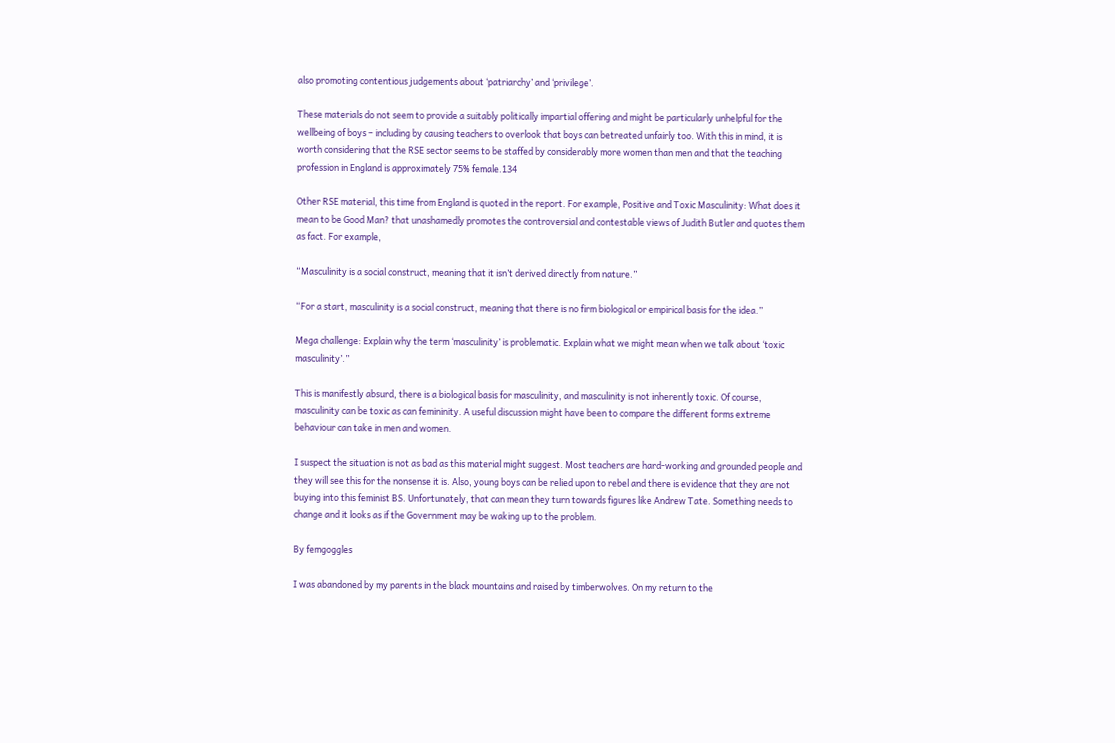also promoting contentious judgements about ‘patriarchy’ and ‘privilege’.

These materials do not seem to provide a suitably politically impartial offering and might be particularly unhelpful for the wellbeing of boys – including by causing teachers to overlook that boys can betreated unfairly too. With this in mind, it is worth considering that the RSE sector seems to be staffed by considerably more women than men and that the teaching profession in England is approximately 75% female.134

Other RSE material, this time from England is quoted in the report. For example, Positive and Toxic Masculinity: What does it mean to be Good Man? that unashamedly promotes the controversial and contestable views of Judith Butler and quotes them as fact. For example,

“Masculinity is a social construct, meaning that it isn’t derived directly from nature.”

“For a start, masculinity is a social construct, meaning that there is no firm biological or empirical basis for the idea.”

Mega challenge: Explain why the term ‘masculinity’ is problematic. Explain what we might mean when we talk about ‘toxic masculinity’.”

This is manifestly absurd, there is a biological basis for masculinity, and masculinity is not inherently toxic. Of course, masculinity can be toxic as can femininity. A useful discussion might have been to compare the different forms extreme behaviour can take in men and women.

I suspect the situation is not as bad as this material might suggest. Most teachers are hard-working and grounded people and they will see this for the nonsense it is. Also, young boys can be relied upon to rebel and there is evidence that they are not buying into this feminist BS. Unfortunately, that can mean they turn towards figures like Andrew Tate. Something needs to change and it looks as if the Government may be waking up to the problem.

By femgoggles

I was abandoned by my parents in the black mountains and raised by timberwolves. On my return to the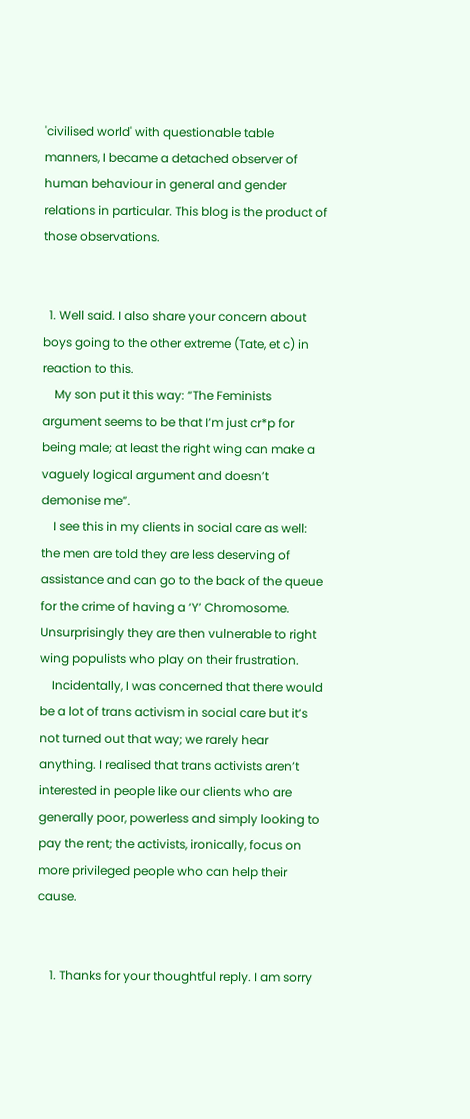'civilised world' with questionable table manners, I became a detached observer of human behaviour in general and gender relations in particular. This blog is the product of those observations.


  1. Well said. I also share your concern about boys going to the other extreme (Tate, et c) in reaction to this.
    My son put it this way: “The Feminists argument seems to be that I’m just cr*p for being male; at least the right wing can make a vaguely logical argument and doesn’t demonise me”.
    I see this in my clients in social care as well: the men are told they are less deserving of assistance and can go to the back of the queue for the crime of having a ‘Y’ Chromosome. Unsurprisingly they are then vulnerable to right wing populists who play on their frustration.
    Incidentally, I was concerned that there would be a lot of trans activism in social care but it’s not turned out that way; we rarely hear anything. I realised that trans activists aren’t interested in people like our clients who are generally poor, powerless and simply looking to pay the rent; the activists, ironically, focus on more privileged people who can help their cause.


    1. Thanks for your thoughtful reply. I am sorry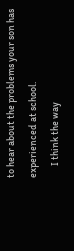to hear about the problems your son has experienced at school.
      I think the way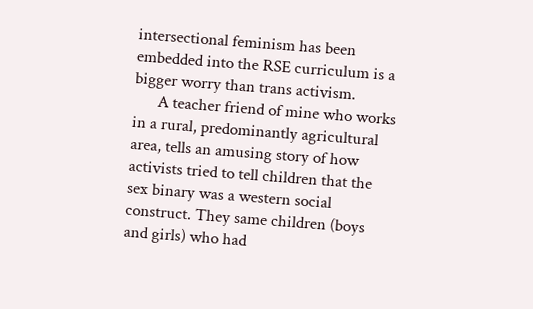intersectional feminism has been embedded into the RSE curriculum is a bigger worry than trans activism.
      A teacher friend of mine who works in a rural, predominantly agricultural area, tells an amusing story of how activists tried to tell children that the sex binary was a western social construct. They same children (boys and girls) who had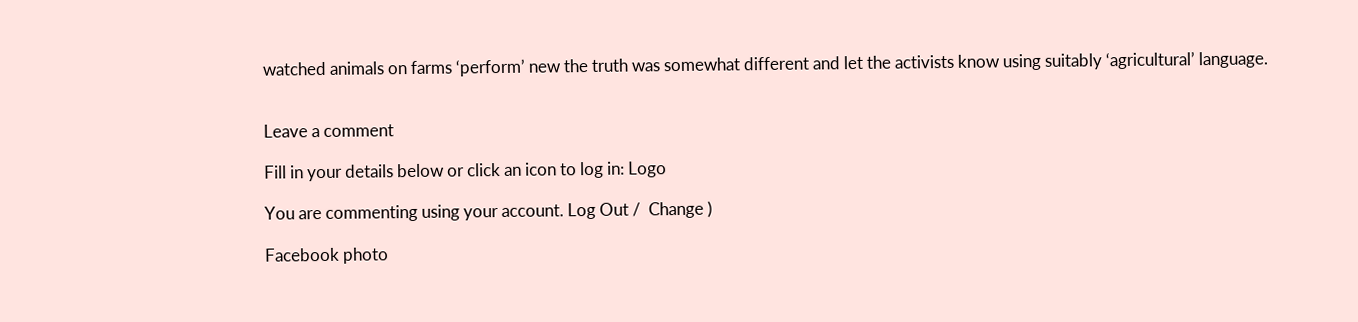watched animals on farms ‘perform’ new the truth was somewhat different and let the activists know using suitably ‘agricultural’ language.


Leave a comment

Fill in your details below or click an icon to log in: Logo

You are commenting using your account. Log Out /  Change )

Facebook photo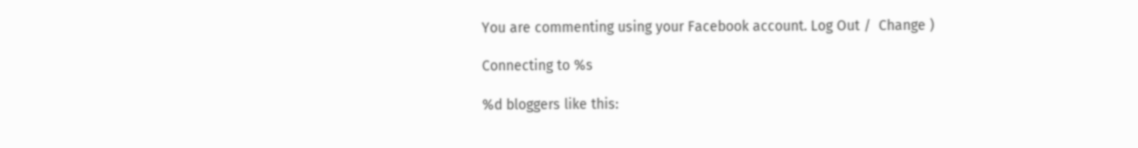You are commenting using your Facebook account. Log Out /  Change )

Connecting to %s

%d bloggers like this: